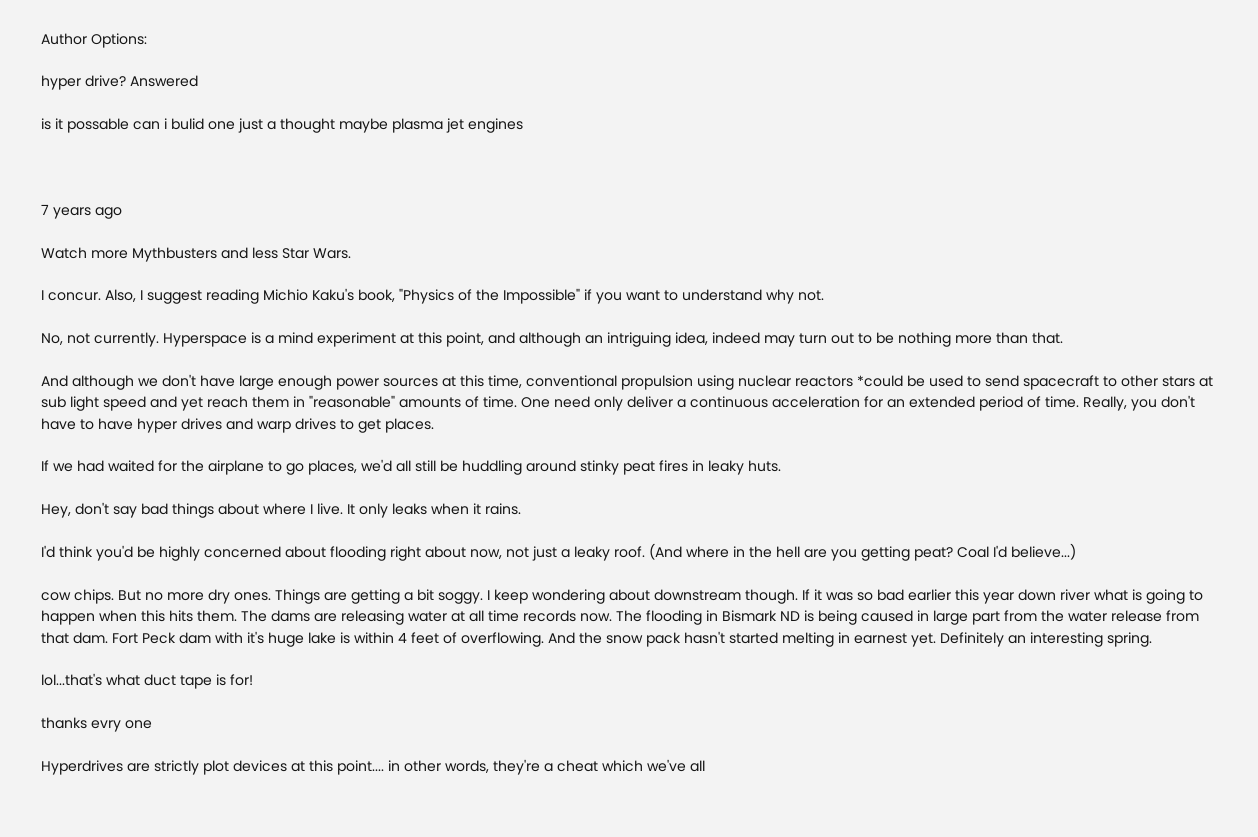Author Options:

hyper drive? Answered

is it possable can i bulid one just a thought maybe plasma jet engines



7 years ago

Watch more Mythbusters and less Star Wars.

I concur. Also, I suggest reading Michio Kaku's book, "Physics of the Impossible" if you want to understand why not.

No, not currently. Hyperspace is a mind experiment at this point, and although an intriguing idea, indeed may turn out to be nothing more than that.

And although we don't have large enough power sources at this time, conventional propulsion using nuclear reactors *could be used to send spacecraft to other stars at sub light speed and yet reach them in "reasonable" amounts of time. One need only deliver a continuous acceleration for an extended period of time. Really, you don't have to have hyper drives and warp drives to get places.

If we had waited for the airplane to go places, we'd all still be huddling around stinky peat fires in leaky huts.

Hey, don't say bad things about where I live. It only leaks when it rains.

I'd think you'd be highly concerned about flooding right about now, not just a leaky roof. (And where in the hell are you getting peat? Coal I'd believe...)

cow chips. But no more dry ones. Things are getting a bit soggy. I keep wondering about downstream though. If it was so bad earlier this year down river what is going to happen when this hits them. The dams are releasing water at all time records now. The flooding in Bismark ND is being caused in large part from the water release from that dam. Fort Peck dam with it's huge lake is within 4 feet of overflowing. And the snow pack hasn't started melting in earnest yet. Definitely an interesting spring.

lol...that's what duct tape is for!

thanks evry one

Hyperdrives are strictly plot devices at this point.... in other words, they're a cheat which we've all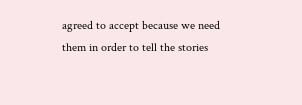agreed to accept because we need them in order to tell the stories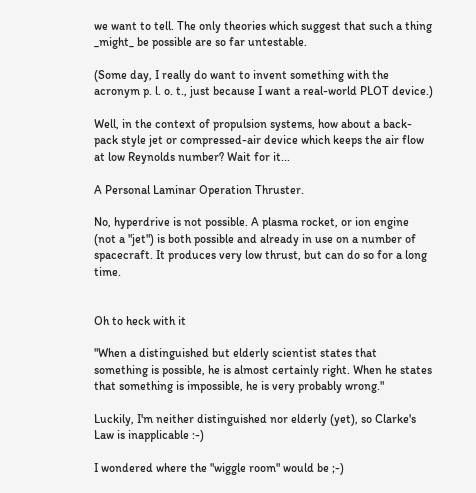we want to tell. The only theories which suggest that such a thing _might_ be possible are so far untestable.

(Some day, I really do want to invent something with the acronym p. l. o. t., just because I want a real-world PLOT device.)

Well, in the context of propulsion systems, how about a back-pack style jet or compressed-air device which keeps the air flow at low Reynolds number? Wait for it...

A Personal Laminar Operation Thruster.

No, hyperdrive is not possible. A plasma rocket, or ion engine (not a "jet") is both possible and already in use on a number of spacecraft. It produces very low thrust, but can do so for a long time.


Oh to heck with it

"When a distinguished but elderly scientist states that something is possible, he is almost certainly right. When he states that something is impossible, he is very probably wrong."

Luckily, I'm neither distinguished nor elderly (yet), so Clarke's Law is inapplicable :-)

I wondered where the "wiggle room" would be ;-)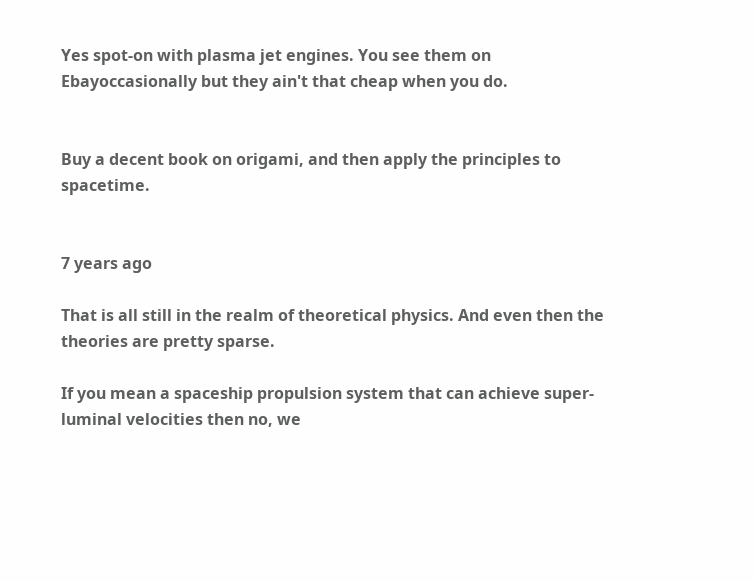Yes spot-on with plasma jet engines. You see them on Ebayoccasionally but they ain't that cheap when you do.


Buy a decent book on origami, and then apply the principles to spacetime.


7 years ago

That is all still in the realm of theoretical physics. And even then the theories are pretty sparse.

If you mean a spaceship propulsion system that can achieve super-luminal velocities then no, we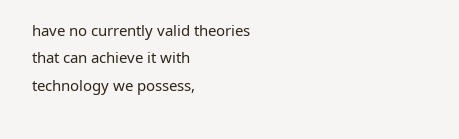have no currently valid theories that can achieve it with technology we possess,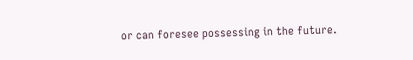or can foresee possessing in the future.